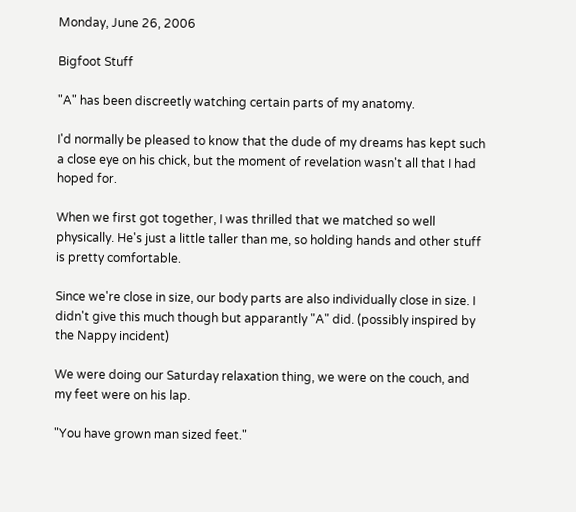Monday, June 26, 2006

Bigfoot Stuff

"A" has been discreetly watching certain parts of my anatomy.

I'd normally be pleased to know that the dude of my dreams has kept such a close eye on his chick, but the moment of revelation wasn't all that I had hoped for.

When we first got together, I was thrilled that we matched so well physically. He's just a little taller than me, so holding hands and other stuff is pretty comfortable.

Since we're close in size, our body parts are also individually close in size. I didn't give this much though but apparantly "A" did. (possibly inspired by the Nappy incident)

We were doing our Saturday relaxation thing, we were on the couch, and my feet were on his lap.

"You have grown man sized feet."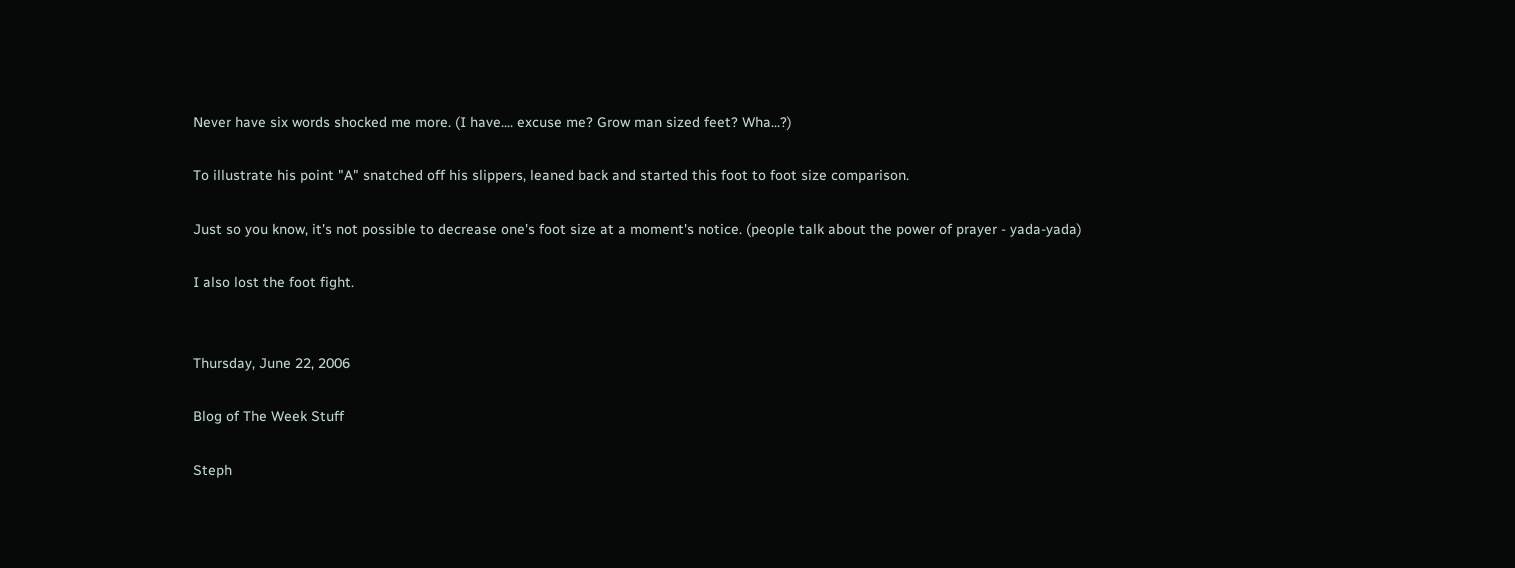Never have six words shocked me more. (I have.... excuse me? Grow man sized feet? Wha...?)

To illustrate his point "A" snatched off his slippers, leaned back and started this foot to foot size comparison.

Just so you know, it's not possible to decrease one's foot size at a moment's notice. (people talk about the power of prayer - yada-yada)

I also lost the foot fight.


Thursday, June 22, 2006

Blog of The Week Stuff

Steph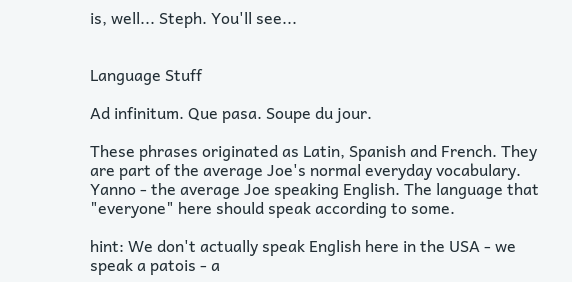is, well... Steph. You'll see...


Language Stuff

Ad infinitum. Que pasa. Soupe du jour.

These phrases originated as Latin, Spanish and French. They are part of the average Joe's normal everyday vocabulary. Yanno - the average Joe speaking English. The language that "everyone" here should speak according to some.

hint: We don't actually speak English here in the USA - we speak a patois - a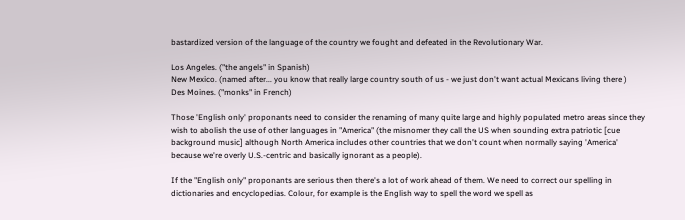bastardized version of the language of the country we fought and defeated in the Revolutionary War.

Los Angeles. ("the angels" in Spanish)
New Mexico. (named after... you know that really large country south of us - we just don't want actual Mexicans living there )
Des Moines. ("monks" in French)

Those 'English only' proponants need to consider the renaming of many quite large and highly populated metro areas since they wish to abolish the use of other languages in "America" (the misnomer they call the US when sounding extra patriotic [cue background music] although North America includes other countries that we don't count when normally saying 'America' because we're overly U.S.-centric and basically ignorant as a people).

If the "English only" proponants are serious then there's a lot of work ahead of them. We need to correct our spelling in dictionaries and encyclopedias. Colour, for example is the English way to spell the word we spell as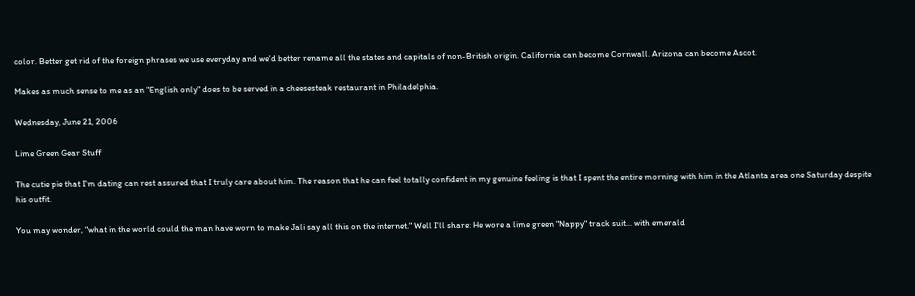color. Better get rid of the foreign phrases we use everyday and we'd better rename all the states and capitals of non-British origin. California can become Cornwall. Arizona can become Ascot.

Makes as much sense to me as an "English only" does to be served in a cheesesteak restaurant in Philadelphia.

Wednesday, June 21, 2006

Lime Green Gear Stuff

The cutie pie that I'm dating can rest assured that I truly care about him. The reason that he can feel totally confident in my genuine feeling is that I spent the entire morning with him in the Atlanta area one Saturday despite his outfit.

You may wonder, "what in the world could the man have worn to make Jali say all this on the internet." Well I'll share: He wore a lime green "Nappy" track suit... with emerald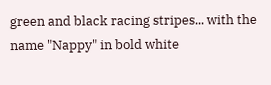green and black racing stripes... with the name "Nappy" in bold white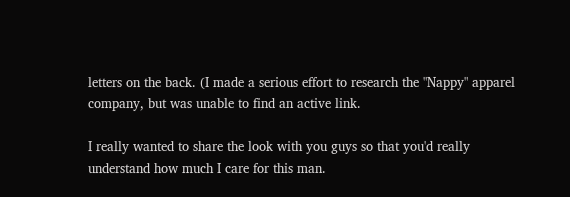letters on the back. (I made a serious effort to research the "Nappy" apparel company, but was unable to find an active link.

I really wanted to share the look with you guys so that you'd really understand how much I care for this man.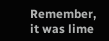Remember, it was lime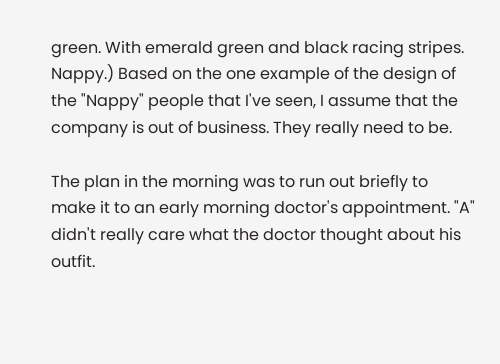green. With emerald green and black racing stripes. Nappy.) Based on the one example of the design of the "Nappy" people that I've seen, I assume that the company is out of business. They really need to be.

The plan in the morning was to run out briefly to make it to an early morning doctor's appointment. "A" didn't really care what the doctor thought about his outfit.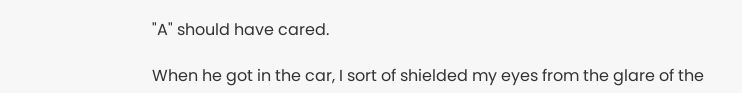"A" should have cared.

When he got in the car, I sort of shielded my eyes from the glare of the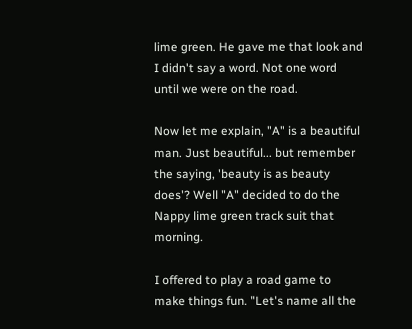lime green. He gave me that look and I didn't say a word. Not one word until we were on the road.

Now let me explain, "A" is a beautiful man. Just beautiful... but remember the saying, 'beauty is as beauty does'? Well "A" decided to do the Nappy lime green track suit that morning.

I offered to play a road game to make things fun. "Let's name all the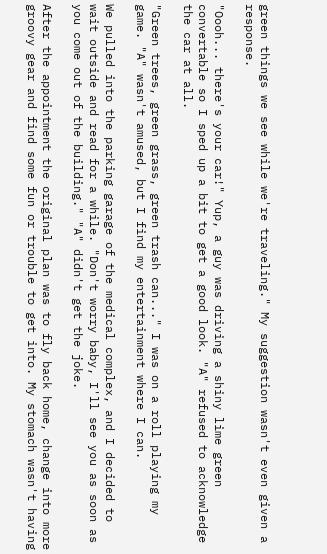green things we see while we're traveling." My suggestion wasn't even given a response.

"Oooh... there's your car!" Yup, a guy was driving a shiny lime green convertable so I sped up a bit to get a good look. "A" refused to acknowledge the car at all.

"Green trees, green grass, green trash can..." I was on a roll playing my game. "A" wasn't amused, but I find my entertainment where I can.

We pulled into the parking garage of the medical complex, and I decided to wait outside and read for a while. "Don't worry baby, I'll see you as soon as you come out of the building." "A" didn't get the joke.

After the appointment the original plan was to fly back home, change into more groovy gear and find some fun or trouble to get into. My stomach wasn't having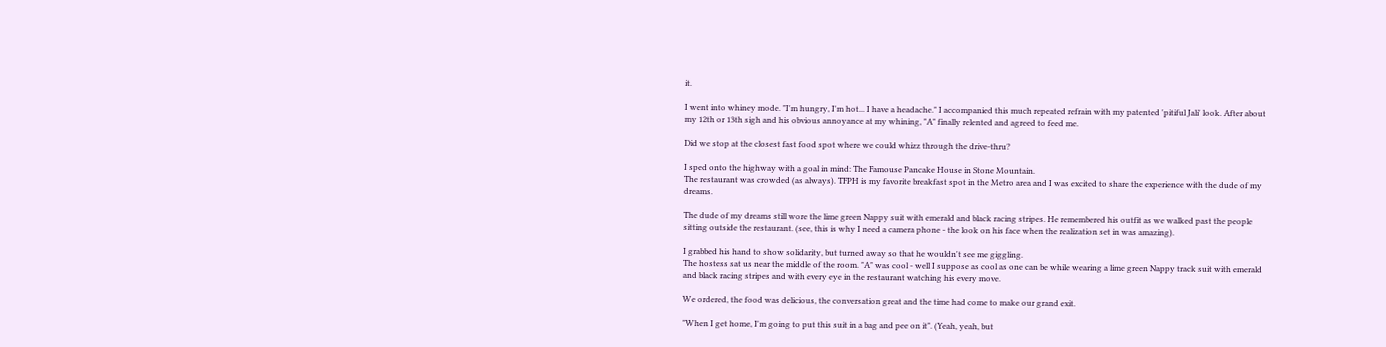it.

I went into whiney mode. "I'm hungry, I'm hot... I have a headache." I accompanied this much repeated refrain with my patented 'pitiful Jali' look. After about my 12th or 13th sigh and his obvious annoyance at my whining, "A" finally relented and agreed to feed me.

Did we stop at the closest fast food spot where we could whizz through the drive-thru?

I sped onto the highway with a goal in mind: The Famouse Pancake House in Stone Mountain.
The restaurant was crowded (as always). TFPH is my favorite breakfast spot in the Metro area and I was excited to share the experience with the dude of my dreams.

The dude of my dreams still wore the lime green Nappy suit with emerald and black racing stripes. He remembered his outfit as we walked past the people sitting outside the restaurant. (see, this is why I need a camera phone - the look on his face when the realization set in was amazing).

I grabbed his hand to show solidarity, but turned away so that he wouldn't see me giggling.
The hostess sat us near the middle of the room. "A" was cool - well I suppose as cool as one can be while wearing a lime green Nappy track suit with emerald and black racing stripes and with every eye in the restaurant watching his every move.

We ordered, the food was delicious, the conversation great and the time had come to make our grand exit.

"When I get home, I'm going to put this suit in a bag and pee on it". (Yeah, yeah, but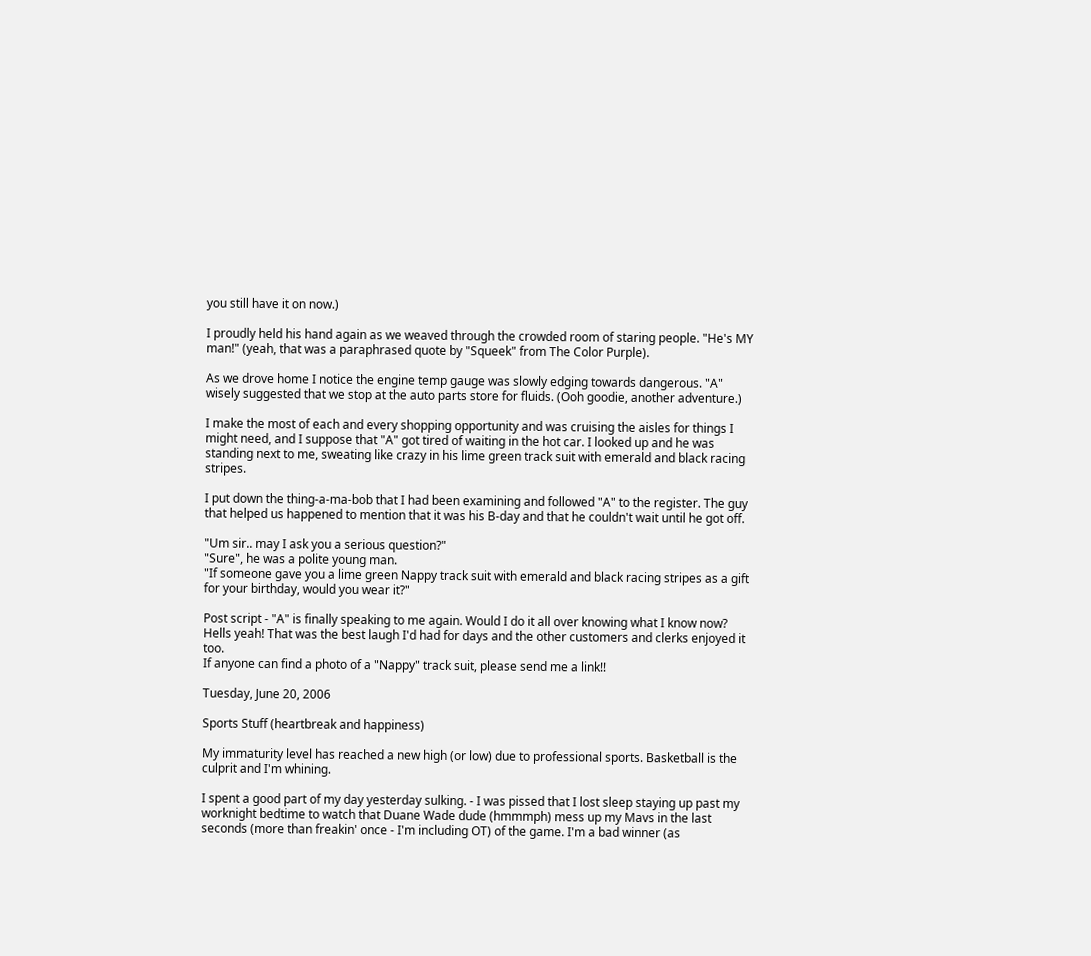you still have it on now.)

I proudly held his hand again as we weaved through the crowded room of staring people. "He's MY man!" (yeah, that was a paraphrased quote by "Squeek" from The Color Purple).

As we drove home I notice the engine temp gauge was slowly edging towards dangerous. "A" wisely suggested that we stop at the auto parts store for fluids. (Ooh goodie, another adventure.)

I make the most of each and every shopping opportunity and was cruising the aisles for things I might need, and I suppose that "A" got tired of waiting in the hot car. I looked up and he was standing next to me, sweating like crazy in his lime green track suit with emerald and black racing stripes.

I put down the thing-a-ma-bob that I had been examining and followed "A" to the register. The guy that helped us happened to mention that it was his B-day and that he couldn't wait until he got off.

"Um sir.. may I ask you a serious question?"
"Sure", he was a polite young man.
"If someone gave you a lime green Nappy track suit with emerald and black racing stripes as a gift for your birthday, would you wear it?"

Post script - "A" is finally speaking to me again. Would I do it all over knowing what I know now? Hells yeah! That was the best laugh I'd had for days and the other customers and clerks enjoyed it too.
If anyone can find a photo of a "Nappy" track suit, please send me a link!!

Tuesday, June 20, 2006

Sports Stuff (heartbreak and happiness)

My immaturity level has reached a new high (or low) due to professional sports. Basketball is the culprit and I'm whining.

I spent a good part of my day yesterday sulking. - I was pissed that I lost sleep staying up past my worknight bedtime to watch that Duane Wade dude (hmmmph) mess up my Mavs in the last seconds (more than freakin' once - I'm including OT) of the game. I'm a bad winner (as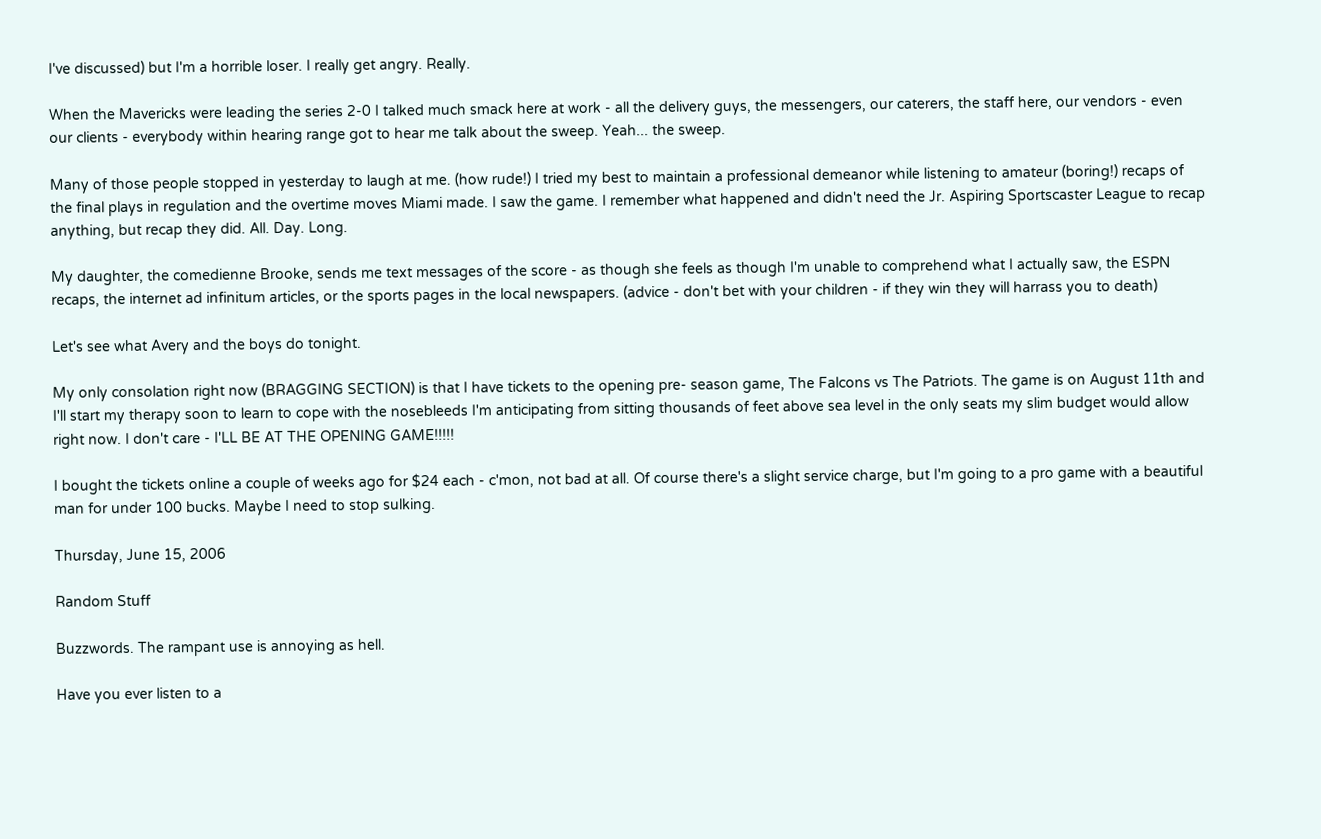I've discussed) but I'm a horrible loser. I really get angry. Really.

When the Mavericks were leading the series 2-0 I talked much smack here at work - all the delivery guys, the messengers, our caterers, the staff here, our vendors - even our clients - everybody within hearing range got to hear me talk about the sweep. Yeah... the sweep.

Many of those people stopped in yesterday to laugh at me. (how rude!) I tried my best to maintain a professional demeanor while listening to amateur (boring!) recaps of the final plays in regulation and the overtime moves Miami made. I saw the game. I remember what happened and didn't need the Jr. Aspiring Sportscaster League to recap anything, but recap they did. All. Day. Long.

My daughter, the comedienne Brooke, sends me text messages of the score - as though she feels as though I'm unable to comprehend what I actually saw, the ESPN recaps, the internet ad infinitum articles, or the sports pages in the local newspapers. (advice - don't bet with your children - if they win they will harrass you to death)

Let's see what Avery and the boys do tonight.

My only consolation right now (BRAGGING SECTION) is that I have tickets to the opening pre- season game, The Falcons vs The Patriots. The game is on August 11th and I'll start my therapy soon to learn to cope with the nosebleeds I'm anticipating from sitting thousands of feet above sea level in the only seats my slim budget would allow right now. I don't care - I'LL BE AT THE OPENING GAME!!!!!

I bought the tickets online a couple of weeks ago for $24 each - c'mon, not bad at all. Of course there's a slight service charge, but I'm going to a pro game with a beautiful man for under 100 bucks. Maybe I need to stop sulking.

Thursday, June 15, 2006

Random Stuff

Buzzwords. The rampant use is annoying as hell.

Have you ever listen to a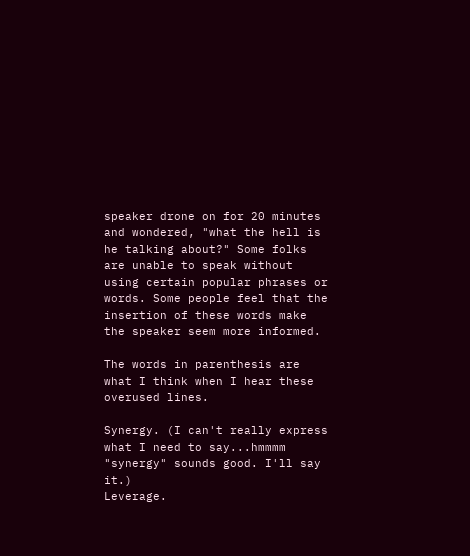speaker drone on for 20 minutes and wondered, "what the hell is he talking about?" Some folks are unable to speak without using certain popular phrases or words. Some people feel that the insertion of these words make the speaker seem more informed.

The words in parenthesis are what I think when I hear these overused lines.

Synergy. (I can't really express what I need to say...hmmmm "synergy" sounds good. I'll say it.)
Leverage.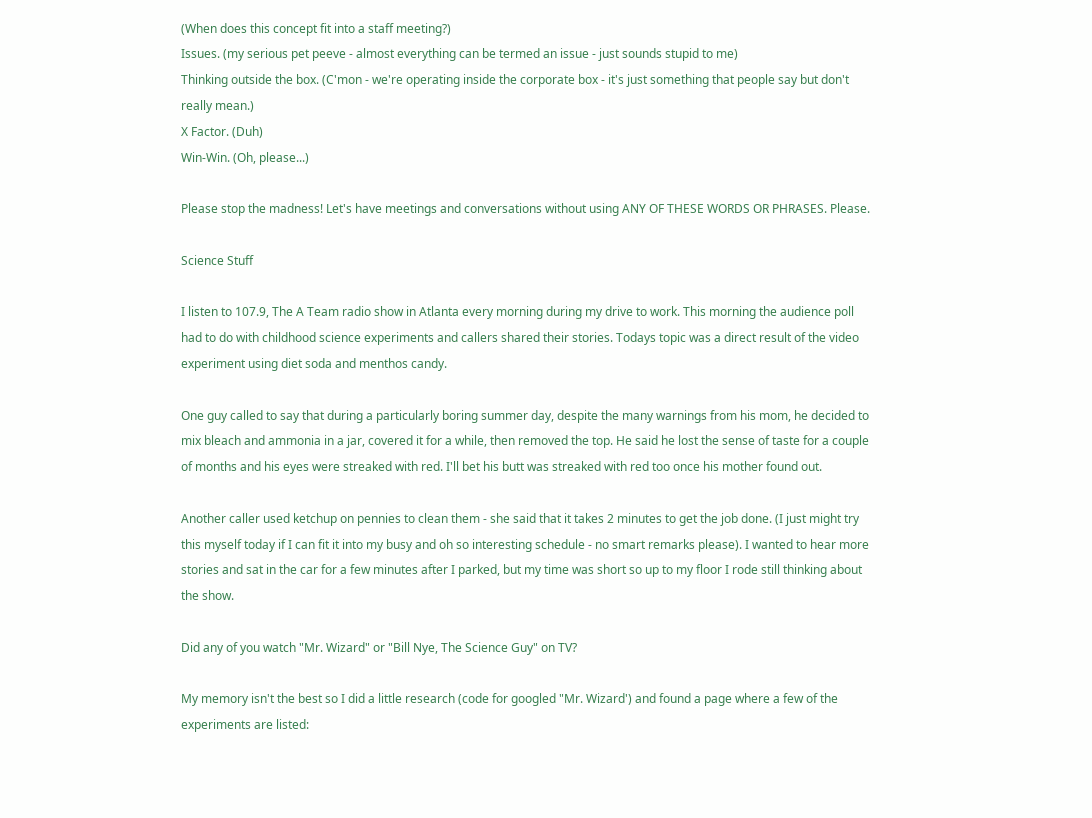(When does this concept fit into a staff meeting?)
Issues. (my serious pet peeve - almost everything can be termed an issue - just sounds stupid to me)
Thinking outside the box. (C'mon - we're operating inside the corporate box - it's just something that people say but don't really mean.)
X Factor. (Duh)
Win-Win. (Oh, please...)

Please stop the madness! Let's have meetings and conversations without using ANY OF THESE WORDS OR PHRASES. Please.

Science Stuff

I listen to 107.9, The A Team radio show in Atlanta every morning during my drive to work. This morning the audience poll had to do with childhood science experiments and callers shared their stories. Todays topic was a direct result of the video experiment using diet soda and menthos candy.

One guy called to say that during a particularly boring summer day, despite the many warnings from his mom, he decided to mix bleach and ammonia in a jar, covered it for a while, then removed the top. He said he lost the sense of taste for a couple of months and his eyes were streaked with red. I'll bet his butt was streaked with red too once his mother found out.

Another caller used ketchup on pennies to clean them - she said that it takes 2 minutes to get the job done. (I just might try this myself today if I can fit it into my busy and oh so interesting schedule - no smart remarks please). I wanted to hear more stories and sat in the car for a few minutes after I parked, but my time was short so up to my floor I rode still thinking about the show.

Did any of you watch "Mr. Wizard" or "Bill Nye, The Science Guy" on TV?

My memory isn't the best so I did a little research (code for googled "Mr. Wizard') and found a page where a few of the experiments are listed: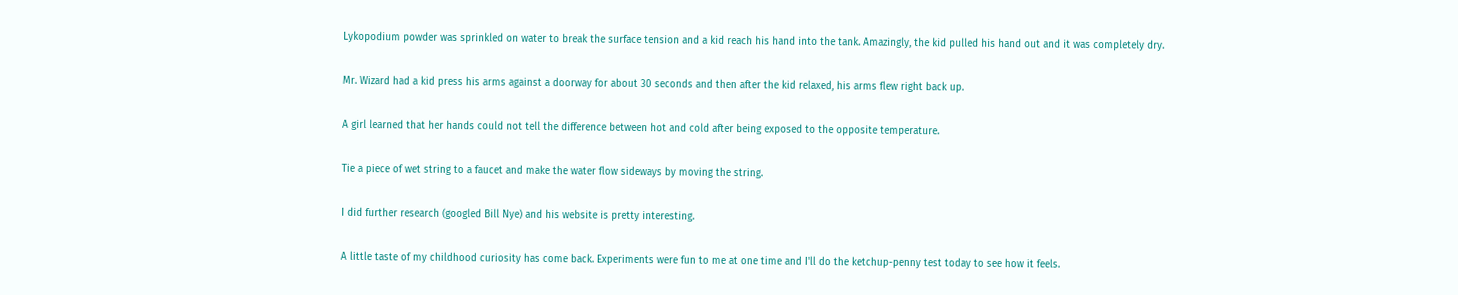Lykopodium powder was sprinkled on water to break the surface tension and a kid reach his hand into the tank. Amazingly, the kid pulled his hand out and it was completely dry.

Mr. Wizard had a kid press his arms against a doorway for about 30 seconds and then after the kid relaxed, his arms flew right back up.

A girl learned that her hands could not tell the difference between hot and cold after being exposed to the opposite temperature.

Tie a piece of wet string to a faucet and make the water flow sideways by moving the string.

I did further research (googled Bill Nye) and his website is pretty interesting.

A little taste of my childhood curiosity has come back. Experiments were fun to me at one time and I'll do the ketchup-penny test today to see how it feels.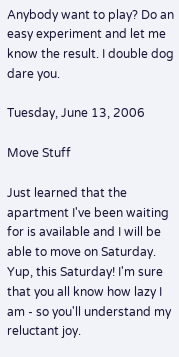Anybody want to play? Do an easy experiment and let me know the result. I double dog dare you.

Tuesday, June 13, 2006

Move Stuff

Just learned that the apartment I've been waiting for is available and I will be able to move on Saturday. Yup, this Saturday! I'm sure that you all know how lazy I am - so you'll understand my reluctant joy.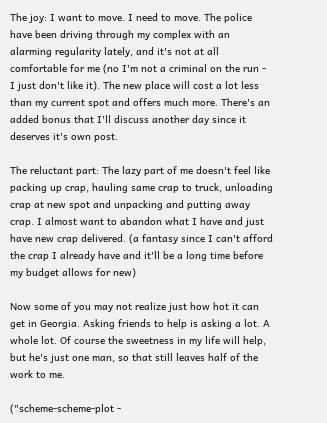The joy: I want to move. I need to move. The police have been driving through my complex with an alarming regularity lately, and it's not at all comfortable for me (no I'm not a criminal on the run - I just don't like it). The new place will cost a lot less than my current spot and offers much more. There's an added bonus that I'll discuss another day since it deserves it's own post.

The reluctant part: The lazy part of me doesn't feel like packing up crap, hauling same crap to truck, unloading crap at new spot and unpacking and putting away crap. I almost want to abandon what I have and just have new crap delivered. (a fantasy since I can't afford the crap I already have and it'll be a long time before my budget allows for new)

Now some of you may not realize just how hot it can get in Georgia. Asking friends to help is asking a lot. A whole lot. Of course the sweetness in my life will help, but he's just one man, so that still leaves half of the work to me.

("scheme-scheme-plot -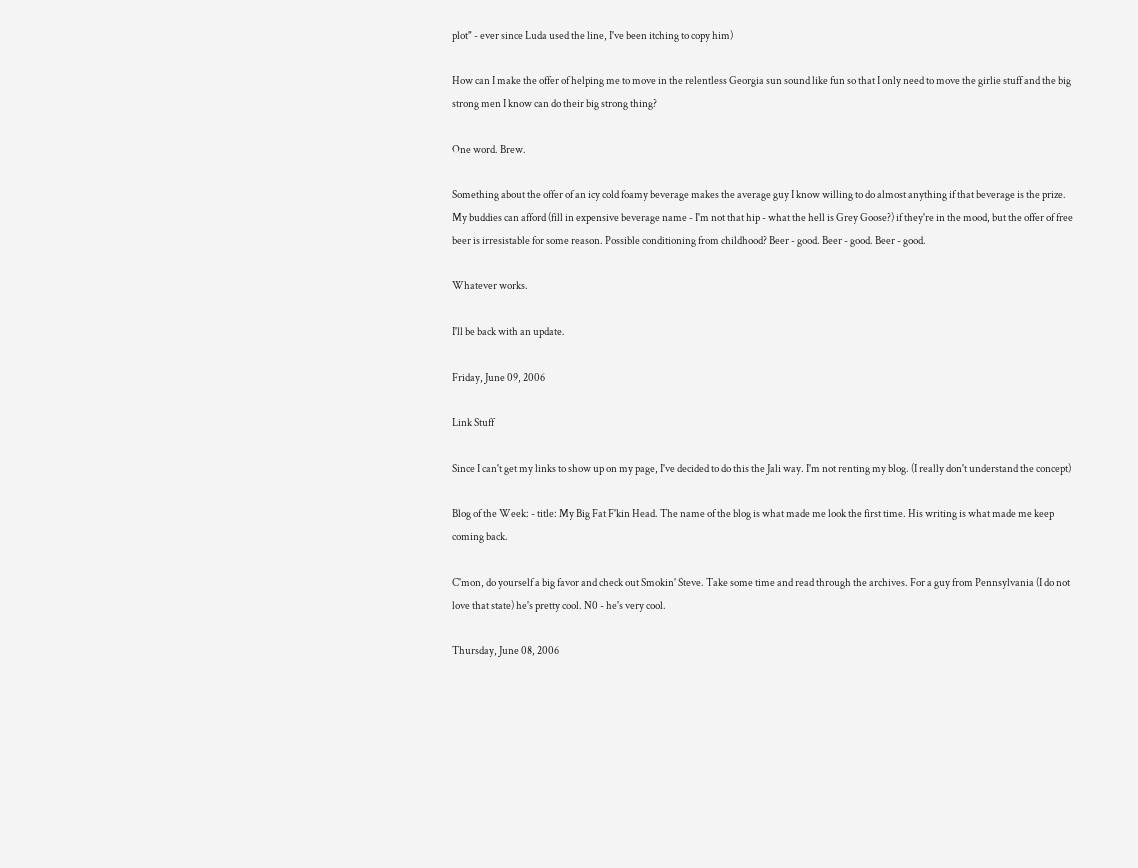plot" - ever since Luda used the line, I've been itching to copy him)

How can I make the offer of helping me to move in the relentless Georgia sun sound like fun so that I only need to move the girlie stuff and the big strong men I know can do their big strong thing?

One word. Brew.

Something about the offer of an icy cold foamy beverage makes the average guy I know willing to do almost anything if that beverage is the prize. My buddies can afford (fill in expensive beverage name - I'm not that hip - what the hell is Grey Goose?) if they're in the mood, but the offer of free beer is irresistable for some reason. Possible conditioning from childhood? Beer - good. Beer - good. Beer - good.

Whatever works.

I'll be back with an update.

Friday, June 09, 2006

Link Stuff

Since I can't get my links to show up on my page, I've decided to do this the Jali way. I'm not renting my blog. (I really don't understand the concept)

Blog of the Week: - title: My Big Fat F'kin Head. The name of the blog is what made me look the first time. His writing is what made me keep coming back.

C'mon, do yourself a big favor and check out Smokin' Steve. Take some time and read through the archives. For a guy from Pennsylvania (I do not love that state) he's pretty cool. N0 - he's very cool.

Thursday, June 08, 2006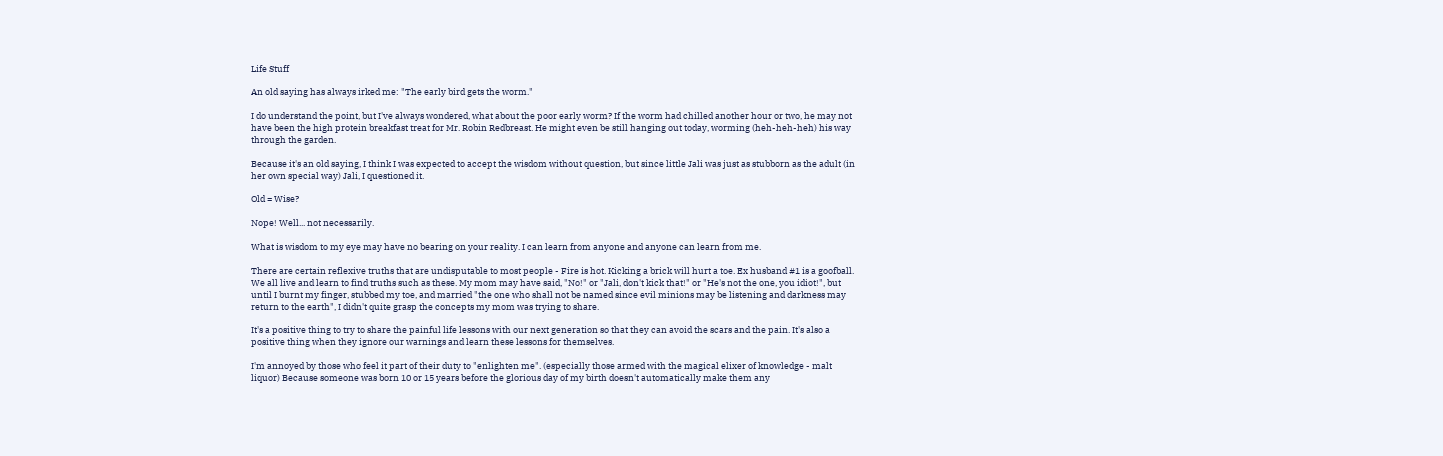Life Stuff

An old saying has always irked me: "The early bird gets the worm."

I do understand the point, but I've always wondered, what about the poor early worm? If the worm had chilled another hour or two, he may not have been the high protein breakfast treat for Mr. Robin Redbreast. He might even be still hanging out today, worming (heh-heh-heh) his way through the garden.

Because it's an old saying, I think I was expected to accept the wisdom without question, but since little Jali was just as stubborn as the adult (in her own special way) Jali, I questioned it.

Old = Wise?

Nope! Well... not necessarily.

What is wisdom to my eye may have no bearing on your reality. I can learn from anyone and anyone can learn from me.

There are certain reflexive truths that are undisputable to most people - Fire is hot. Kicking a brick will hurt a toe. Ex husband #1 is a goofball. We all live and learn to find truths such as these. My mom may have said, "No!" or "Jali, don't kick that!" or "He's not the one, you idiot!", but until I burnt my finger, stubbed my toe, and married "the one who shall not be named since evil minions may be listening and darkness may return to the earth", I didn't quite grasp the concepts my mom was trying to share.

It's a positive thing to try to share the painful life lessons with our next generation so that they can avoid the scars and the pain. It's also a positive thing when they ignore our warnings and learn these lessons for themselves.

I'm annoyed by those who feel it part of their duty to "enlighten me". (especially those armed with the magical elixer of knowledge - malt liquor) Because someone was born 10 or 15 years before the glorious day of my birth doesn't automatically make them any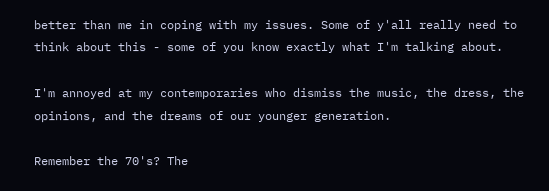better than me in coping with my issues. Some of y'all really need to think about this - some of you know exactly what I'm talking about.

I'm annoyed at my contemporaries who dismiss the music, the dress, the opinions, and the dreams of our younger generation.

Remember the 70's? The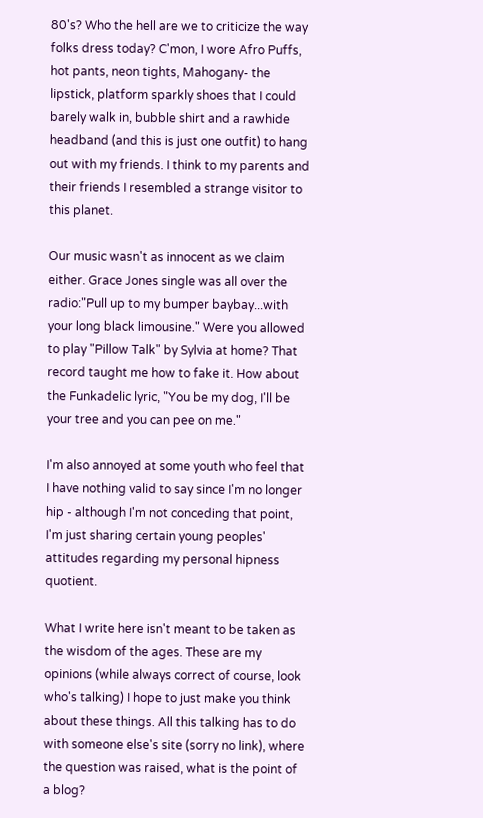80's? Who the hell are we to criticize the way folks dress today? C'mon, I wore Afro Puffs, hot pants, neon tights, Mahogany- the lipstick, platform sparkly shoes that I could barely walk in, bubble shirt and a rawhide headband (and this is just one outfit) to hang out with my friends. I think to my parents and their friends I resembled a strange visitor to this planet.

Our music wasn't as innocent as we claim either. Grace Jones single was all over the radio:"Pull up to my bumper baybay...with your long black limousine." Were you allowed to play "Pillow Talk" by Sylvia at home? That record taught me how to fake it. How about the Funkadelic lyric, "You be my dog, I'll be your tree and you can pee on me."

I'm also annoyed at some youth who feel that I have nothing valid to say since I'm no longer hip - although I'm not conceding that point, I'm just sharing certain young peoples' attitudes regarding my personal hipness quotient.

What I write here isn't meant to be taken as the wisdom of the ages. These are my opinions (while always correct of course, look who's talking) I hope to just make you think about these things. All this talking has to do with someone else's site (sorry no link), where the question was raised, what is the point of a blog?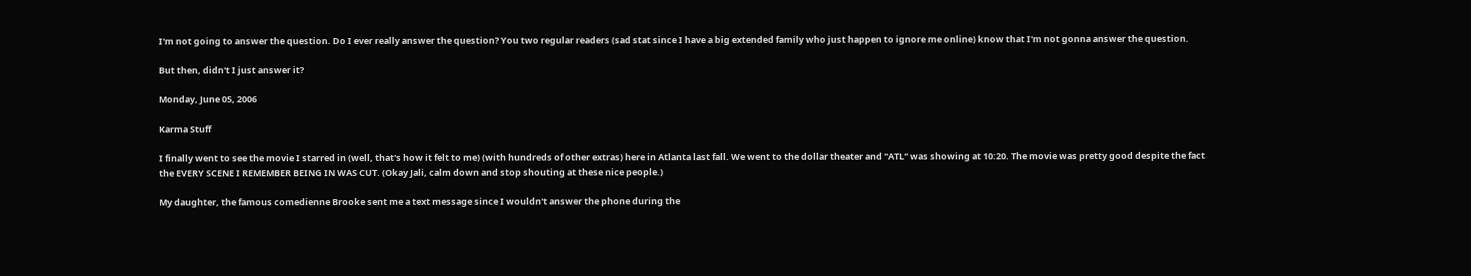I'm not going to answer the question. Do I ever really answer the question? You two regular readers (sad stat since I have a big extended family who just happen to ignore me online) know that I'm not gonna answer the question.

But then, didn't I just answer it?

Monday, June 05, 2006

Karma Stuff

I finally went to see the movie I starred in (well, that's how it felt to me) (with hundreds of other extras) here in Atlanta last fall. We went to the dollar theater and "ATL" was showing at 10:20. The movie was pretty good despite the fact the EVERY SCENE I REMEMBER BEING IN WAS CUT. (Okay Jali, calm down and stop shouting at these nice people.)

My daughter, the famous comedienne Brooke sent me a text message since I wouldn't answer the phone during the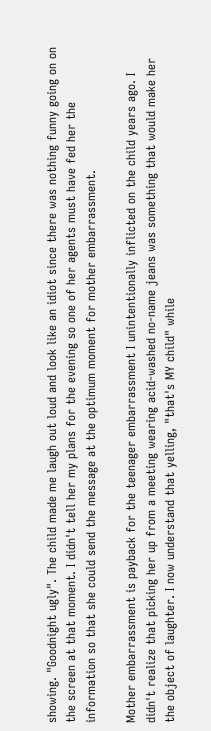showing. "Goodnight ugly". The child made me laugh out loud and look like an idiot since there was nothing funny going on on the screen at that moment. I didn't tell her my plans for the evening so one of her agents must have fed her the information so that she could send the message at the optimum moment for mother embarrassment.

Mother embarrassment is payback for the teenager embarrassment I unintentionally inflicted on the child years ago. I didn't realize that picking her up from a meeting wearing acid-washed no-name jeans was something that would make her the object of laughter. I now understand that yelling, "that's MY child" while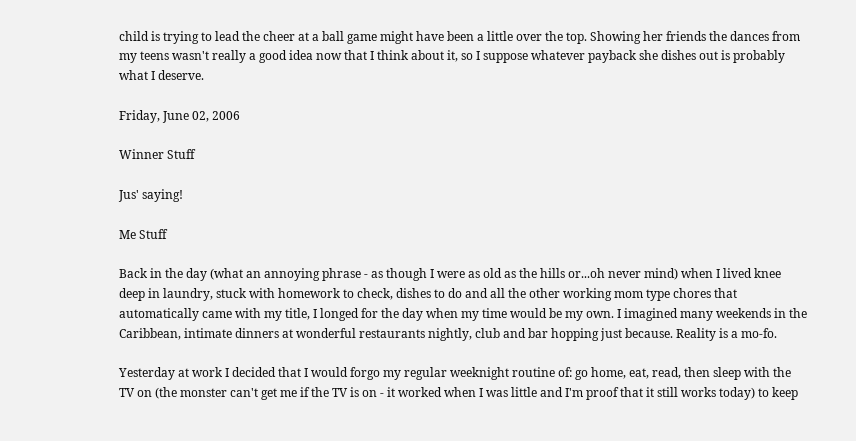child is trying to lead the cheer at a ball game might have been a little over the top. Showing her friends the dances from my teens wasn't really a good idea now that I think about it, so I suppose whatever payback she dishes out is probably what I deserve.

Friday, June 02, 2006

Winner Stuff

Jus' saying!

Me Stuff

Back in the day (what an annoying phrase - as though I were as old as the hills or...oh never mind) when I lived knee deep in laundry, stuck with homework to check, dishes to do and all the other working mom type chores that automatically came with my title, I longed for the day when my time would be my own. I imagined many weekends in the Caribbean, intimate dinners at wonderful restaurants nightly, club and bar hopping just because. Reality is a mo-fo.

Yesterday at work I decided that I would forgo my regular weeknight routine of: go home, eat, read, then sleep with the TV on (the monster can't get me if the TV is on - it worked when I was little and I'm proof that it still works today) to keep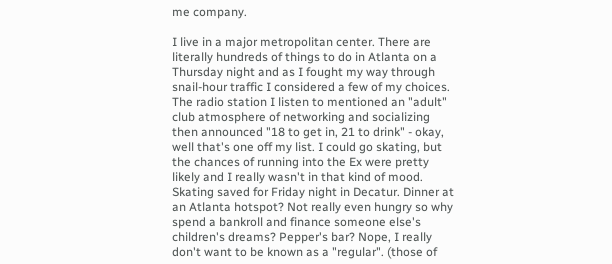me company.

I live in a major metropolitan center. There are literally hundreds of things to do in Atlanta on a Thursday night and as I fought my way through snail-hour traffic I considered a few of my choices. The radio station I listen to mentioned an "adult" club atmosphere of networking and socializing then announced "18 to get in, 21 to drink" - okay, well that's one off my list. I could go skating, but the chances of running into the Ex were pretty likely and I really wasn't in that kind of mood. Skating saved for Friday night in Decatur. Dinner at an Atlanta hotspot? Not really even hungry so why spend a bankroll and finance someone else's children's dreams? Pepper's bar? Nope, I really don't want to be known as a "regular". (those of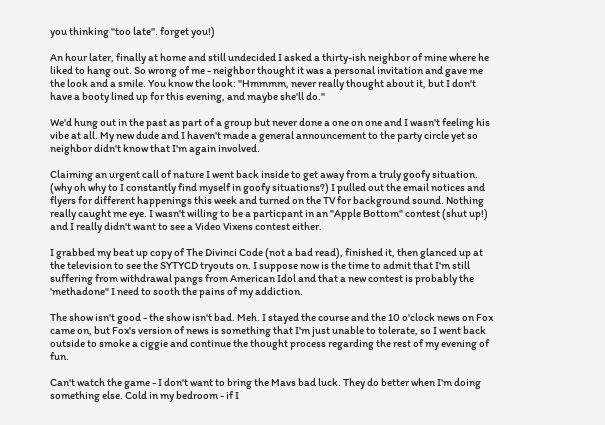you thinking "too late". forget you!)

An hour later, finally at home and still undecided I asked a thirty-ish neighbor of mine where he liked to hang out. So wrong of me - neighbor thought it was a personal invitation and gave me the look and a smile. You know the look: "Hmmmm, never really thought about it, but I don't have a booty lined up for this evening, and maybe she'll do."

We'd hung out in the past as part of a group but never done a one on one and I wasn't feeling his vibe at all. My new dude and I haven't made a general announcement to the party circle yet so neighbor didn't know that I'm again involved.

Claiming an urgent call of nature I went back inside to get away from a truly goofy situation. (why oh why to I constantly find myself in goofy situations?) I pulled out the email notices and flyers for different happenings this week and turned on the TV for background sound. Nothing really caught me eye. I wasn't willing to be a particpant in an "Apple Bottom" contest (shut up!) and I really didn't want to see a Video Vixens contest either.

I grabbed my beat up copy of The Divinci Code (not a bad read), finished it, then glanced up at the television to see the SYTYCD tryouts on. I suppose now is the time to admit that I'm still suffering from withdrawal pangs from American Idol and that a new contest is probably the 'methadone" I need to sooth the pains of my addiction.

The show isn't good - the show isn't bad. Meh. I stayed the course and the 10 o'clock news on Fox came on, but Fox's version of news is something that I'm just unable to tolerate, so I went back outside to smoke a ciggie and continue the thought process regarding the rest of my evening of fun.

Can't watch the game - I don't want to bring the Mavs bad luck. They do better when I'm doing something else. Cold in my bedroom - if I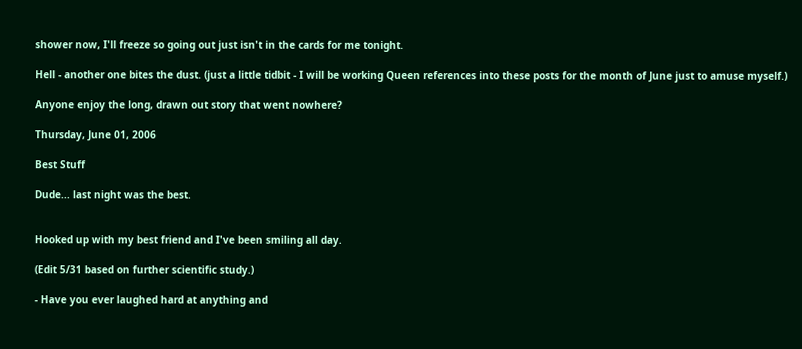shower now, I'll freeze so going out just isn't in the cards for me tonight.

Hell - another one bites the dust. (just a little tidbit - I will be working Queen references into these posts for the month of June just to amuse myself.)

Anyone enjoy the long, drawn out story that went nowhere?

Thursday, June 01, 2006

Best Stuff

Dude... last night was the best.


Hooked up with my best friend and I've been smiling all day.

(Edit 5/31 based on further scientific study.)

- Have you ever laughed hard at anything and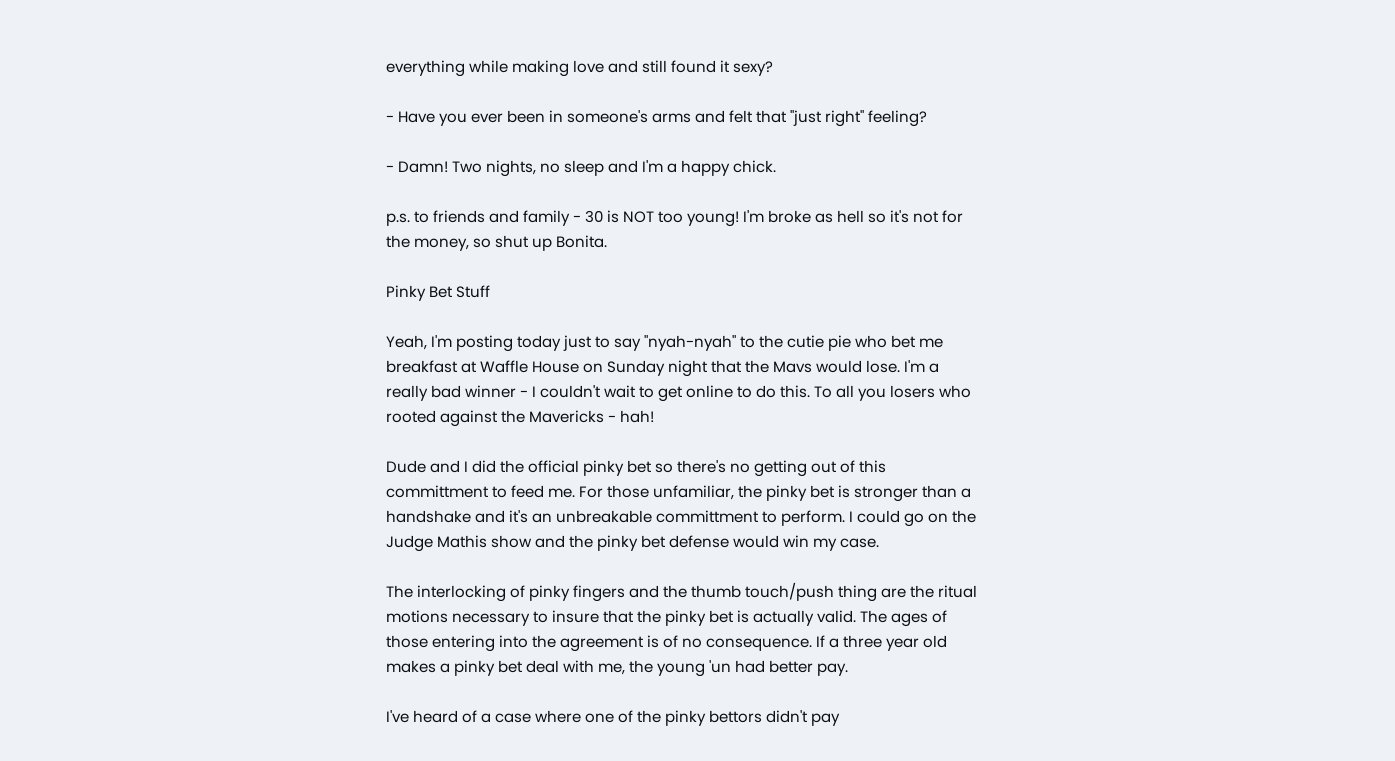everything while making love and still found it sexy?

- Have you ever been in someone's arms and felt that "just right" feeling?

- Damn! Two nights, no sleep and I'm a happy chick.

p.s. to friends and family - 30 is NOT too young! I'm broke as hell so it's not for the money, so shut up Bonita.

Pinky Bet Stuff

Yeah, I'm posting today just to say "nyah-nyah" to the cutie pie who bet me breakfast at Waffle House on Sunday night that the Mavs would lose. I'm a really bad winner - I couldn't wait to get online to do this. To all you losers who rooted against the Mavericks - hah!

Dude and I did the official pinky bet so there's no getting out of this committment to feed me. For those unfamiliar, the pinky bet is stronger than a handshake and it's an unbreakable committment to perform. I could go on the Judge Mathis show and the pinky bet defense would win my case.

The interlocking of pinky fingers and the thumb touch/push thing are the ritual motions necessary to insure that the pinky bet is actually valid. The ages of those entering into the agreement is of no consequence. If a three year old makes a pinky bet deal with me, the young 'un had better pay.

I've heard of a case where one of the pinky bettors didn't pay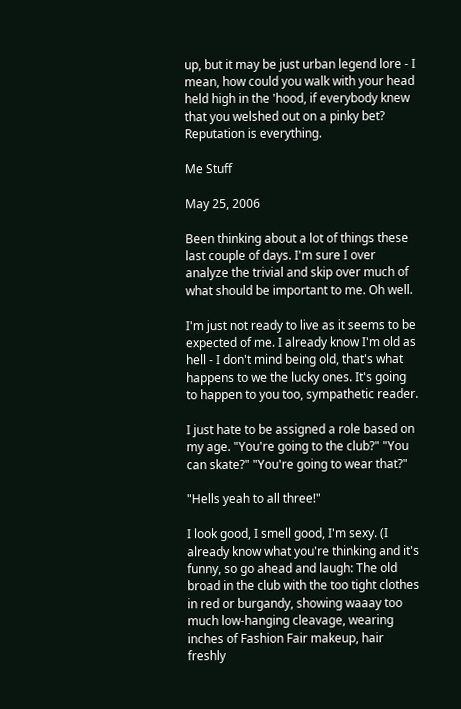up, but it may be just urban legend lore - I mean, how could you walk with your head held high in the 'hood, if everybody knew that you welshed out on a pinky bet? Reputation is everything.

Me Stuff

May 25, 2006

Been thinking about a lot of things these last couple of days. I'm sure I over analyze the trivial and skip over much of what should be important to me. Oh well.

I'm just not ready to live as it seems to be expected of me. I already know I'm old as hell - I don't mind being old, that's what happens to we the lucky ones. It's going to happen to you too, sympathetic reader.

I just hate to be assigned a role based on my age. "You're going to the club?" "You can skate?" "You're going to wear that?"

"Hells yeah to all three!"

I look good, I smell good, I'm sexy. (I already know what you're thinking and it's funny, so go ahead and laugh: The old broad in the club with the too tight clothes in red or burgandy, showing waaay too much low-hanging cleavage, wearing inches of Fashion Fair makeup, hair freshly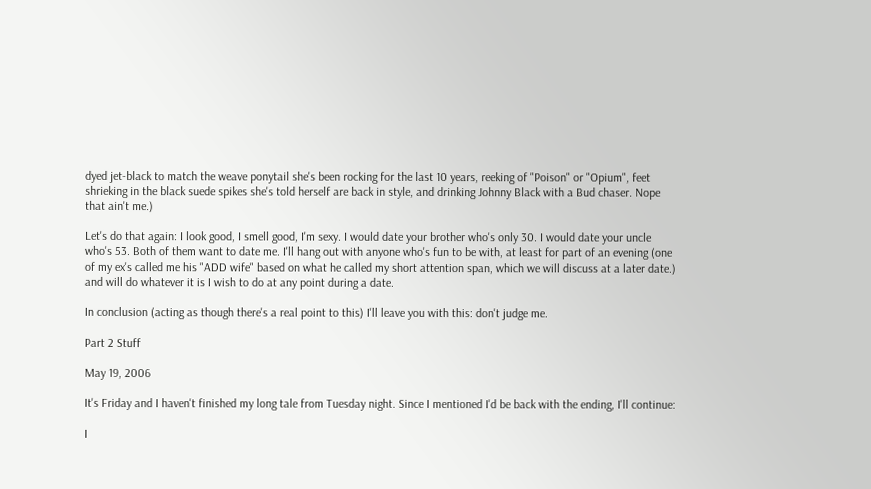dyed jet-black to match the weave ponytail she's been rocking for the last 10 years, reeking of "Poison" or "Opium", feet shrieking in the black suede spikes she's told herself are back in style, and drinking Johnny Black with a Bud chaser. Nope that ain't me.)

Let's do that again: I look good, I smell good, I'm sexy. I would date your brother who's only 30. I would date your uncle who's 53. Both of them want to date me. I'll hang out with anyone who's fun to be with, at least for part of an evening (one of my ex's called me his "ADD wife" based on what he called my short attention span, which we will discuss at a later date.) and will do whatever it is I wish to do at any point during a date.

In conclusion (acting as though there's a real point to this) I'll leave you with this: don't judge me.

Part 2 Stuff

May 19, 2006

It's Friday and I haven't finished my long tale from Tuesday night. Since I mentioned I'd be back with the ending, I'll continue:

I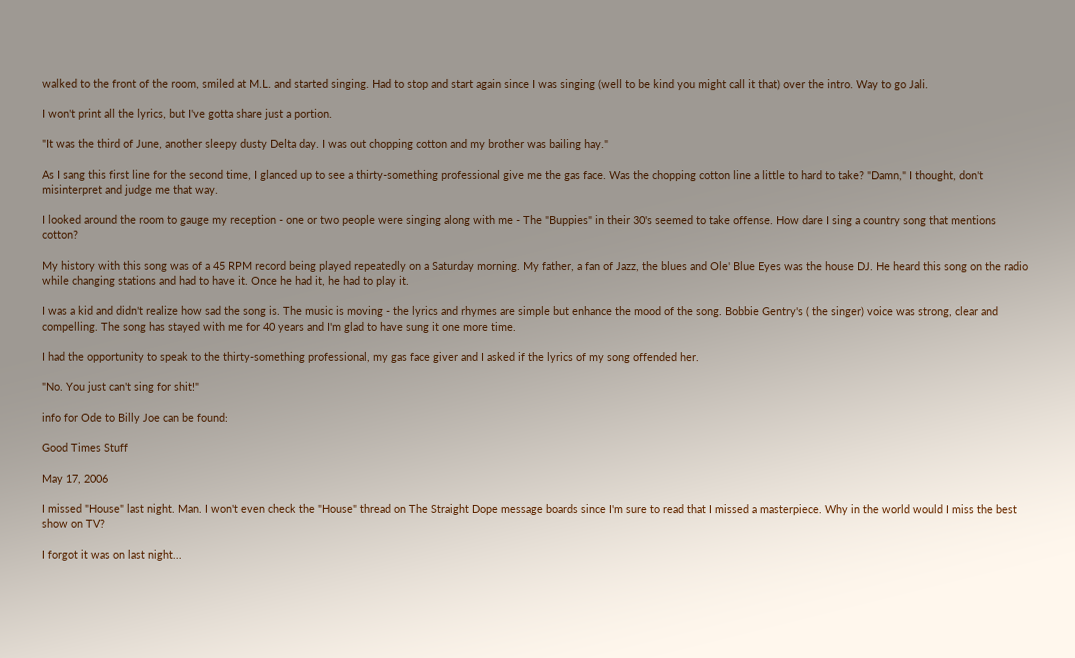walked to the front of the room, smiled at M.L. and started singing. Had to stop and start again since I was singing (well to be kind you might call it that) over the intro. Way to go Jali.

I won't print all the lyrics, but I've gotta share just a portion.

"It was the third of June, another sleepy dusty Delta day. I was out chopping cotton and my brother was bailing hay."

As I sang this first line for the second time, I glanced up to see a thirty-something professional give me the gas face. Was the chopping cotton line a little to hard to take? "Damn," I thought, don't misinterpret and judge me that way.

I looked around the room to gauge my reception - one or two people were singing along with me - The "Buppies" in their 30's seemed to take offense. How dare I sing a country song that mentions cotton?

My history with this song was of a 45 RPM record being played repeatedly on a Saturday morning. My father, a fan of Jazz, the blues and Ole' Blue Eyes was the house DJ. He heard this song on the radio while changing stations and had to have it. Once he had it, he had to play it.

I was a kid and didn't realize how sad the song is. The music is moving - the lyrics and rhymes are simple but enhance the mood of the song. Bobbie Gentry's ( the singer) voice was strong, clear and compelling. The song has stayed with me for 40 years and I'm glad to have sung it one more time.

I had the opportunity to speak to the thirty-something professional, my gas face giver and I asked if the lyrics of my song offended her.

"No. You just can't sing for shit!"

info for Ode to Billy Joe can be found:

Good Times Stuff

May 17, 2006

I missed "House" last night. Man. I won't even check the "House" thread on The Straight Dope message boards since I'm sure to read that I missed a masterpiece. Why in the world would I miss the best show on TV?

I forgot it was on last night...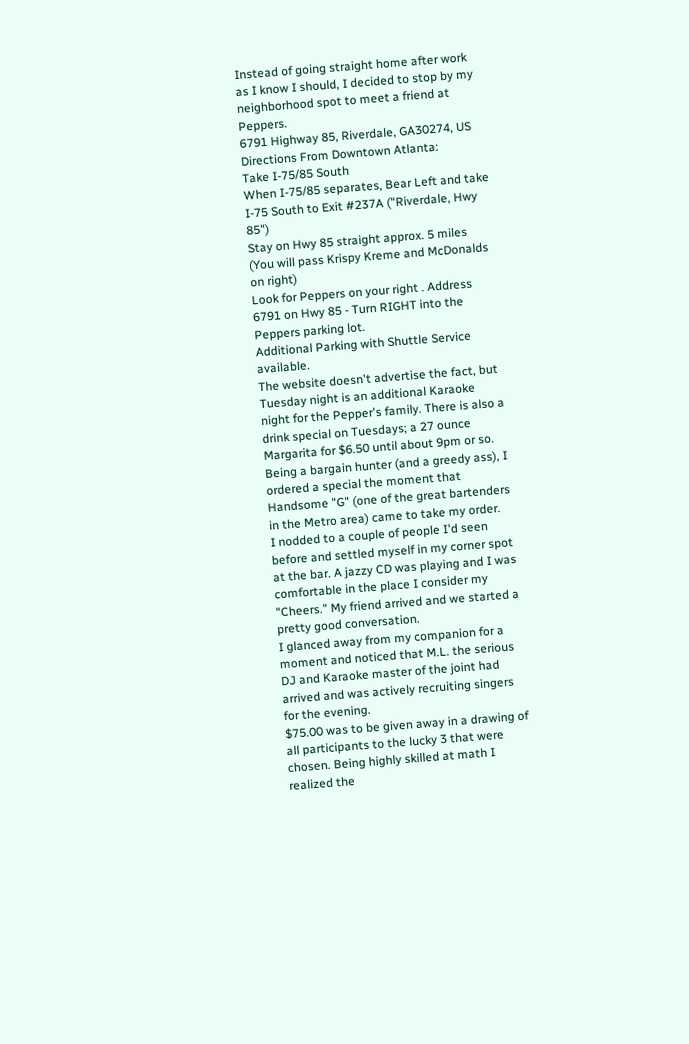Instead of going straight home after work as I know I should, I decided to stop by my neighborhood spot to meet a friend at Peppers.
6791 Highway 85, Riverdale, GA30274, US
Directions From Downtown Atlanta:
Take I-75/85 South
When I-75/85 separates, Bear Left and take I-75 South to Exit #237A ("Riverdale, Hwy 85")
Stay on Hwy 85 straight approx. 5 miles (You will pass Krispy Kreme and McDonalds on right)
Look for Peppers on your right . Address 6791 on Hwy 85 - Turn RIGHT into the Peppers parking lot.
Additional Parking with Shuttle Service available.
The website doesn't advertise the fact, but Tuesday night is an additional Karaoke night for the Pepper's family. There is also a drink special on Tuesdays; a 27 ounce Margarita for $6.50 until about 9pm or so. Being a bargain hunter (and a greedy ass), I ordered a special the moment that Handsome "G" (one of the great bartenders in the Metro area) came to take my order.
I nodded to a couple of people I'd seen before and settled myself in my corner spot at the bar. A jazzy CD was playing and I was comfortable in the place I consider my "Cheers." My friend arrived and we started a pretty good conversation.
I glanced away from my companion for a moment and noticed that M.L. the serious DJ and Karaoke master of the joint had arrived and was actively recruiting singers for the evening.
$75.00 was to be given away in a drawing of all participants to the lucky 3 that were chosen. Being highly skilled at math I realized the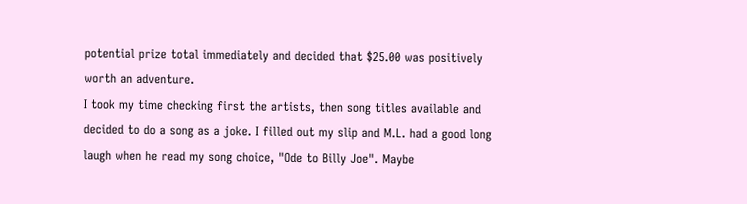potential prize total immediately and decided that $25.00 was positively worth an adventure.
I took my time checking first the artists, then song titles available and decided to do a song as a joke. I filled out my slip and M.L. had a good long laugh when he read my song choice, "Ode to Billy Joe". Maybe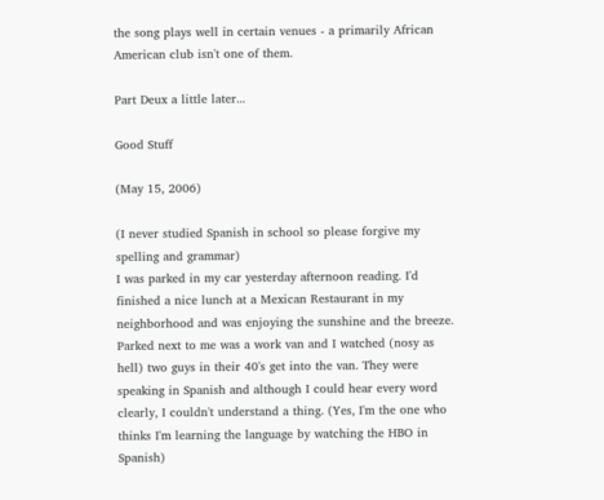the song plays well in certain venues - a primarily African American club isn't one of them.

Part Deux a little later...

Good Stuff

(May 15, 2006)

(I never studied Spanish in school so please forgive my spelling and grammar)
I was parked in my car yesterday afternoon reading. I'd finished a nice lunch at a Mexican Restaurant in my neighborhood and was enjoying the sunshine and the breeze. Parked next to me was a work van and I watched (nosy as hell) two guys in their 40's get into the van. They were speaking in Spanish and although I could hear every word clearly, I couldn't understand a thing. (Yes, I'm the one who thinks I'm learning the language by watching the HBO in Spanish)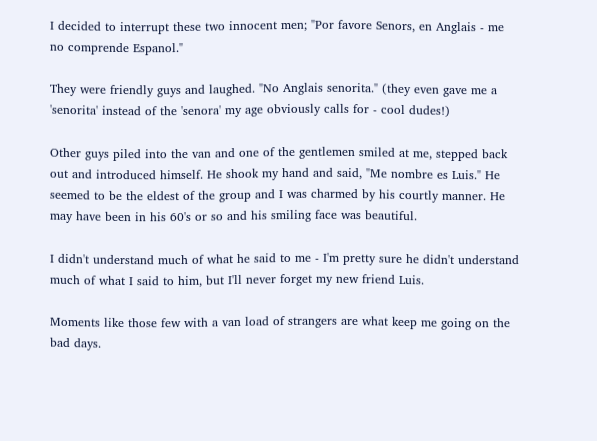I decided to interrupt these two innocent men; "Por favore Senors, en Anglais - me no comprende Espanol."

They were friendly guys and laughed. "No Anglais senorita." (they even gave me a 'senorita' instead of the 'senora' my age obviously calls for - cool dudes!)

Other guys piled into the van and one of the gentlemen smiled at me, stepped back out and introduced himself. He shook my hand and said, "Me nombre es Luis." He seemed to be the eldest of the group and I was charmed by his courtly manner. He may have been in his 60's or so and his smiling face was beautiful.

I didn't understand much of what he said to me - I'm pretty sure he didn't understand much of what I said to him, but I'll never forget my new friend Luis.

Moments like those few with a van load of strangers are what keep me going on the bad days.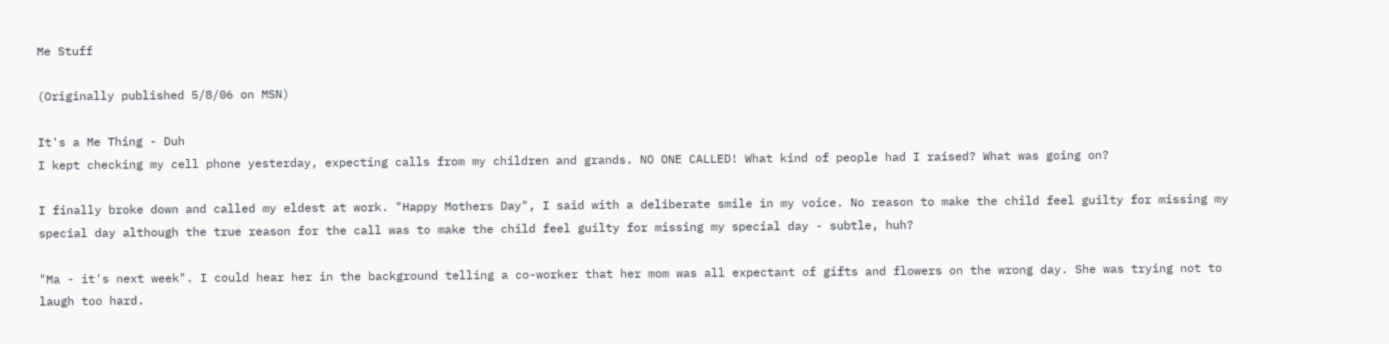Me Stuff

(Originally published 5/8/06 on MSN)

It's a Me Thing - Duh
I kept checking my cell phone yesterday, expecting calls from my children and grands. NO ONE CALLED! What kind of people had I raised? What was going on?

I finally broke down and called my eldest at work. "Happy Mothers Day", I said with a deliberate smile in my voice. No reason to make the child feel guilty for missing my special day although the true reason for the call was to make the child feel guilty for missing my special day - subtle, huh?

"Ma - it's next week". I could hear her in the background telling a co-worker that her mom was all expectant of gifts and flowers on the wrong day. She was trying not to laugh too hard.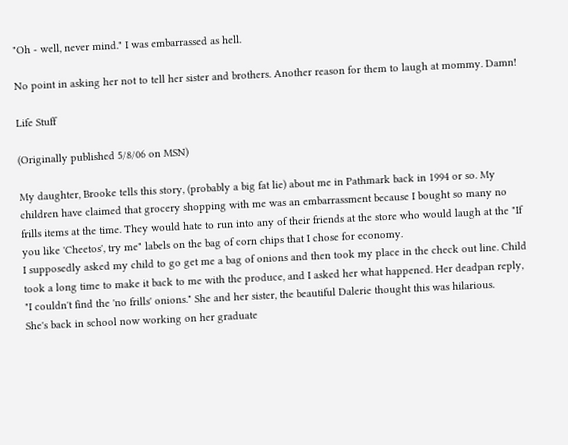"Oh - well, never mind." I was embarrassed as hell.

No point in asking her not to tell her sister and brothers. Another reason for them to laugh at mommy. Damn!

Life Stuff

(Originally published 5/8/06 on MSN)

My daughter, Brooke tells this story, (probably a big fat lie) about me in Pathmark back in 1994 or so. My children have claimed that grocery shopping with me was an embarrassment because I bought so many no frills items at the time. They would hate to run into any of their friends at the store who would laugh at the "If you like 'Cheetos', try me" labels on the bag of corn chips that I chose for economy.
I supposedly asked my child to go get me a bag of onions and then took my place in the check out line. Child took a long time to make it back to me with the produce, and I asked her what happened. Her deadpan reply, "I couldn't find the 'no frills' onions." She and her sister, the beautiful Dalerie thought this was hilarious.
She's back in school now working on her graduate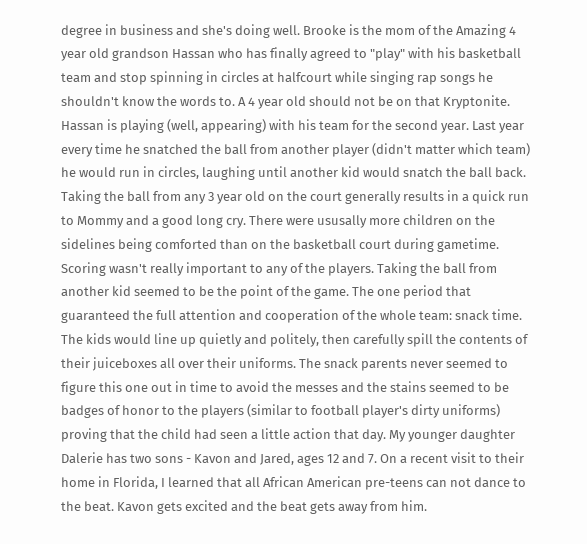degree in business and she's doing well. Brooke is the mom of the Amazing 4 year old grandson Hassan who has finally agreed to "play" with his basketball team and stop spinning in circles at halfcourt while singing rap songs he shouldn't know the words to. A 4 year old should not be on that Kryptonite. Hassan is playing (well, appearing) with his team for the second year. Last year every time he snatched the ball from another player (didn't matter which team) he would run in circles, laughing until another kid would snatch the ball back. Taking the ball from any 3 year old on the court generally results in a quick run to Mommy and a good long cry. There were ususally more children on the sidelines being comforted than on the basketball court during gametime. Scoring wasn't really important to any of the players. Taking the ball from another kid seemed to be the point of the game. The one period that guaranteed the full attention and cooperation of the whole team: snack time. The kids would line up quietly and politely, then carefully spill the contents of their juiceboxes all over their uniforms. The snack parents never seemed to figure this one out in time to avoid the messes and the stains seemed to be badges of honor to the players (similar to football player's dirty uniforms) proving that the child had seen a little action that day. My younger daughter Dalerie has two sons - Kavon and Jared, ages 12 and 7. On a recent visit to their home in Florida, I learned that all African American pre-teens can not dance to the beat. Kavon gets excited and the beat gets away from him.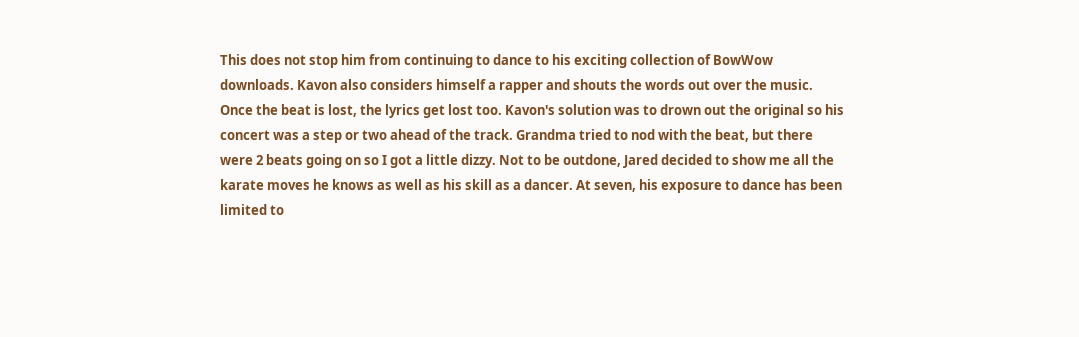This does not stop him from continuing to dance to his exciting collection of BowWow downloads. Kavon also considers himself a rapper and shouts the words out over the music. Once the beat is lost, the lyrics get lost too. Kavon's solution was to drown out the original so his concert was a step or two ahead of the track. Grandma tried to nod with the beat, but there were 2 beats going on so I got a little dizzy. Not to be outdone, Jared decided to show me all the karate moves he knows as well as his skill as a dancer. At seven, his exposure to dance has been limited to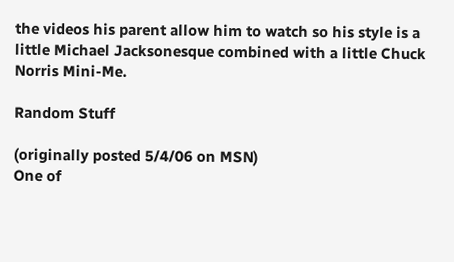the videos his parent allow him to watch so his style is a little Michael Jacksonesque combined with a little Chuck Norris Mini-Me.

Random Stuff

(originally posted 5/4/06 on MSN)
One of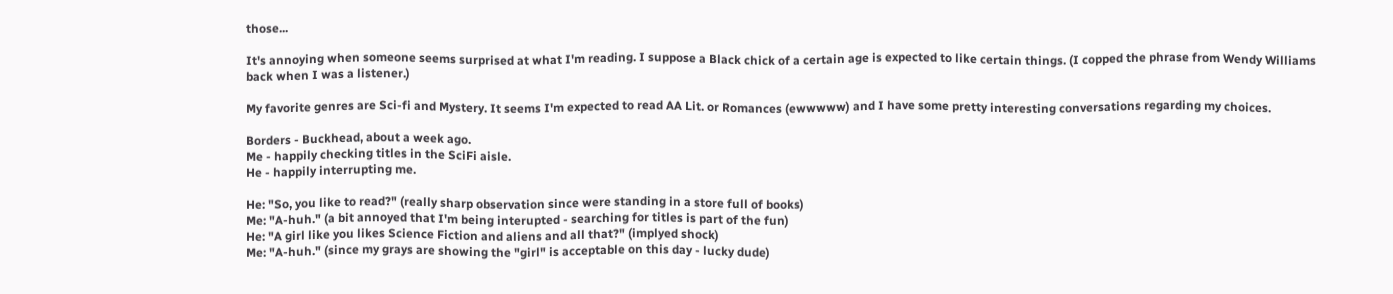those...

It's annoying when someone seems surprised at what I'm reading. I suppose a Black chick of a certain age is expected to like certain things. (I copped the phrase from Wendy Williams back when I was a listener.)

My favorite genres are Sci-fi and Mystery. It seems I'm expected to read AA Lit. or Romances (ewwwww) and I have some pretty interesting conversations regarding my choices.

Borders - Buckhead, about a week ago.
Me - happily checking titles in the SciFi aisle.
He - happily interrupting me.

He: "So, you like to read?" (really sharp observation since were standing in a store full of books)
Me: "A-huh." (a bit annoyed that I'm being interupted - searching for titles is part of the fun)
He: "A girl like you likes Science Fiction and aliens and all that?" (implyed shock)
Me: "A-huh." (since my grays are showing the "girl" is acceptable on this day - lucky dude)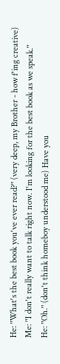He: "What's the best book you've ever read?" (very deep, my Brother - how f'ing creative)
Me: "I don't really want to talk right now. I'm looking for the best book as we speak."
He: "Oh." (don't think homeboy understood me) Have you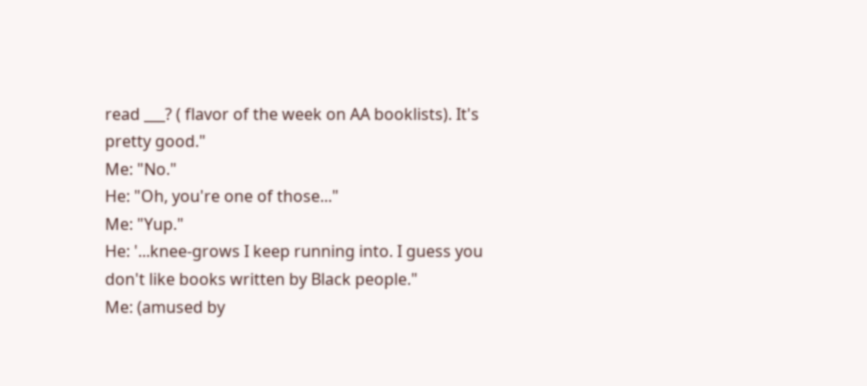read ___? ( flavor of the week on AA booklists). It's pretty good."
Me: "No."
He: "Oh, you're one of those..."
Me: "Yup."
He: '...knee-grows I keep running into. I guess you don't like books written by Black people."
Me: (amused by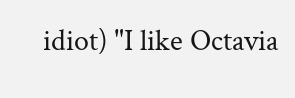idiot) "I like Octavia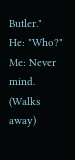Butler."
He: "Who?"
Me: Never mind. (Walks away)